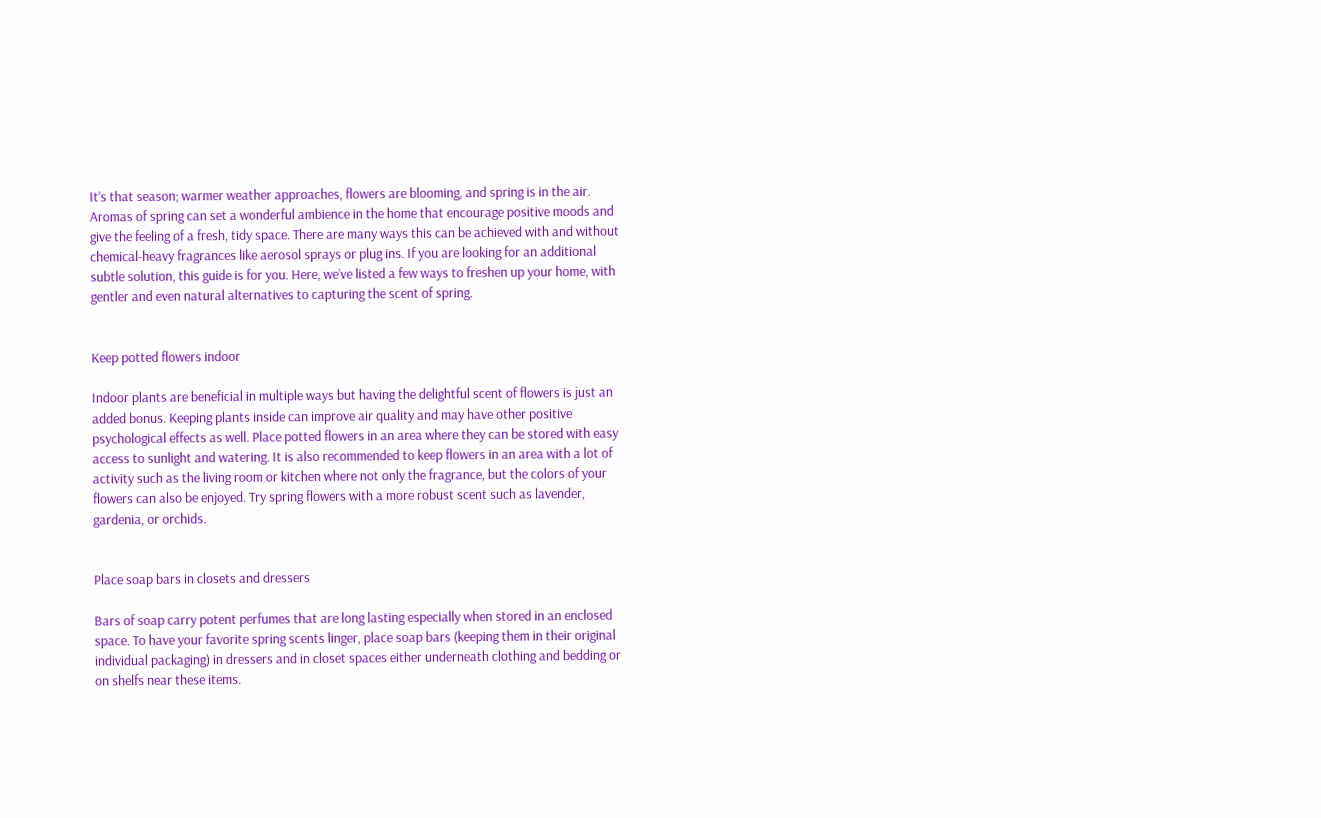It’s that season; warmer weather approaches, flowers are blooming, and spring is in the air. Aromas of spring can set a wonderful ambience in the home that encourage positive moods and give the feeling of a fresh, tidy space. There are many ways this can be achieved with and without chemical-heavy fragrances like aerosol sprays or plug ins. If you are looking for an additional subtle solution, this guide is for you. Here, we’ve listed a few ways to freshen up your home, with gentler and even natural alternatives to capturing the scent of spring.


Keep potted flowers indoor

Indoor plants are beneficial in multiple ways but having the delightful scent of flowers is just an added bonus. Keeping plants inside can improve air quality and may have other positive psychological effects as well. Place potted flowers in an area where they can be stored with easy access to sunlight and watering. It is also recommended to keep flowers in an area with a lot of activity such as the living room or kitchen where not only the fragrance, but the colors of your flowers can also be enjoyed. Try spring flowers with a more robust scent such as lavender, gardenia, or orchids.


Place soap bars in closets and dressers

Bars of soap carry potent perfumes that are long lasting especially when stored in an enclosed space. To have your favorite spring scents linger, place soap bars (keeping them in their original individual packaging) in dressers and in closet spaces either underneath clothing and bedding or on shelfs near these items.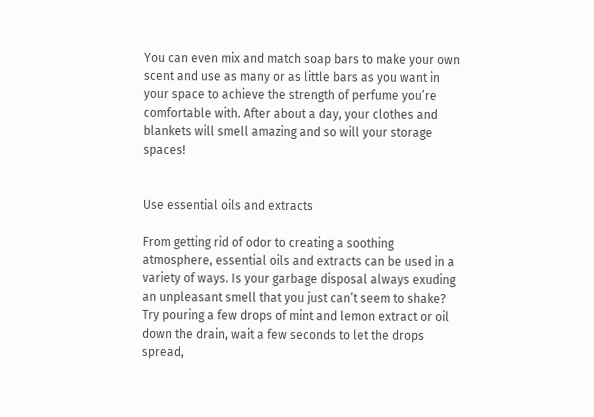You can even mix and match soap bars to make your own scent and use as many or as little bars as you want in your space to achieve the strength of perfume you’re comfortable with. After about a day, your clothes and blankets will smell amazing and so will your storage spaces!


Use essential oils and extracts

From getting rid of odor to creating a soothing atmosphere, essential oils and extracts can be used in a variety of ways. Is your garbage disposal always exuding an unpleasant smell that you just can’t seem to shake? Try pouring a few drops of mint and lemon extract or oil down the drain, wait a few seconds to let the drops spread,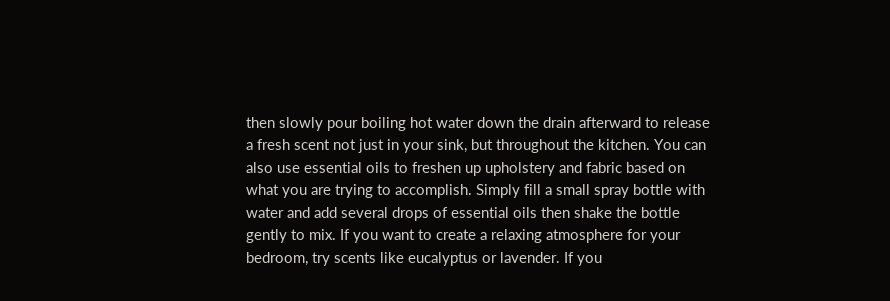then slowly pour boiling hot water down the drain afterward to release a fresh scent not just in your sink, but throughout the kitchen. You can also use essential oils to freshen up upholstery and fabric based on what you are trying to accomplish. Simply fill a small spray bottle with water and add several drops of essential oils then shake the bottle gently to mix. If you want to create a relaxing atmosphere for your bedroom, try scents like eucalyptus or lavender. If you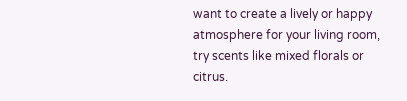want to create a lively or happy atmosphere for your living room, try scents like mixed florals or citrus.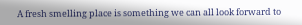A fresh smelling place is something we can all look forward to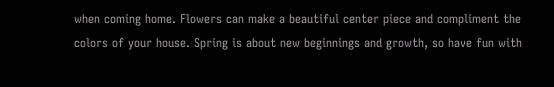when coming home. Flowers can make a beautiful center piece and compliment the colors of your house. Spring is about new beginnings and growth, so have fun with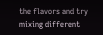the flavors and try mixing different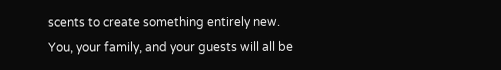scents to create something entirely new. You, your family, and your guests will all be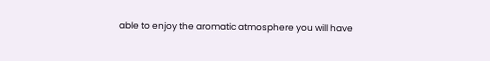able to enjoy the aromatic atmosphere you will have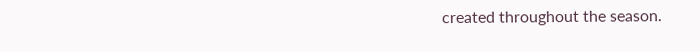created throughout the season.